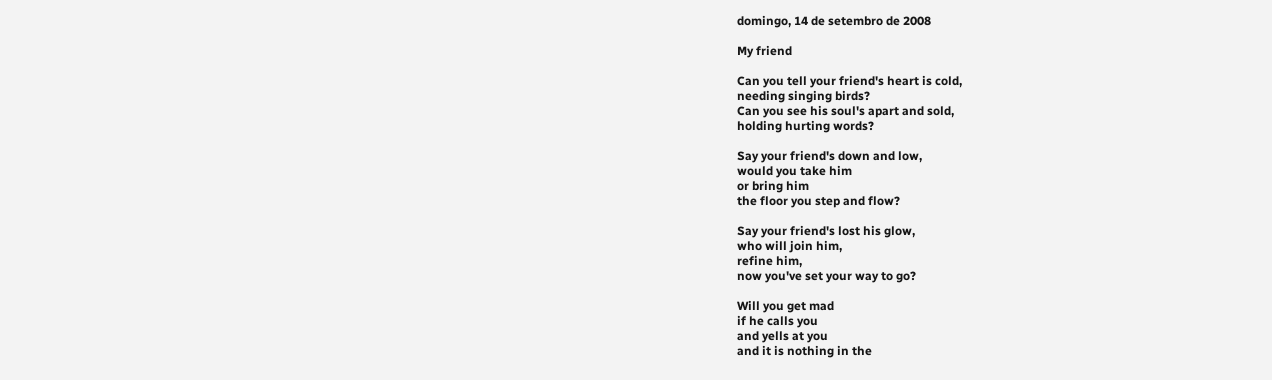domingo, 14 de setembro de 2008

My friend

Can you tell your friend's heart is cold,
needing singing birds?
Can you see his soul's apart and sold,
holding hurting words?

Say your friend's down and low,
would you take him
or bring him
the floor you step and flow?

Say your friend's lost his glow,
who will join him,
refine him,
now you've set your way to go?

Will you get mad
if he calls you
and yells at you
and it is nothing in the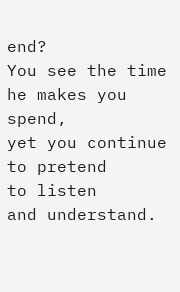end?
You see the time
he makes you spend,
yet you continue to pretend
to listen
and understand.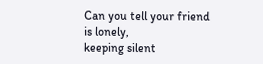Can you tell your friend is lonely,
keeping silent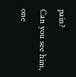pain?
Can you see him, one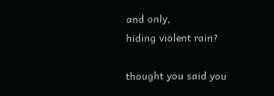and only,
hiding violent rain?

thought you said you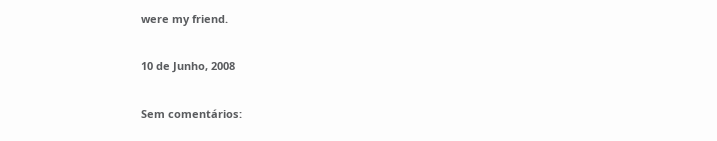were my friend.

10 de Junho, 2008

Sem comentários: